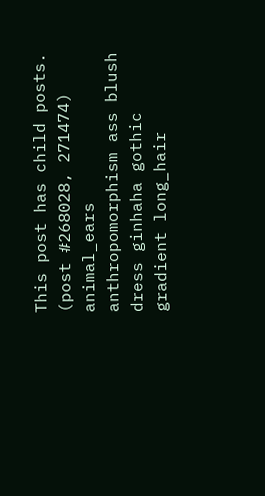This post has child posts. (post #268028, 271474)
animal_ears anthropomorphism ass blush dress ginhaha gothic gradient long_hair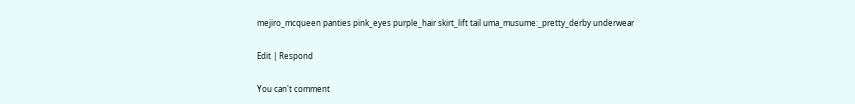mejiro_mcqueen panties pink_eyes purple_hair skirt_lift tail uma_musume:_pretty_derby underwear

Edit | Respond

You can't comment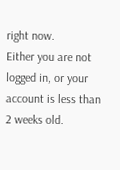right now.
Either you are not logged in, or your account is less than 2 weeks old.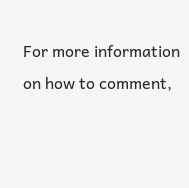For more information on how to comment,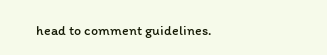head to comment guidelines.